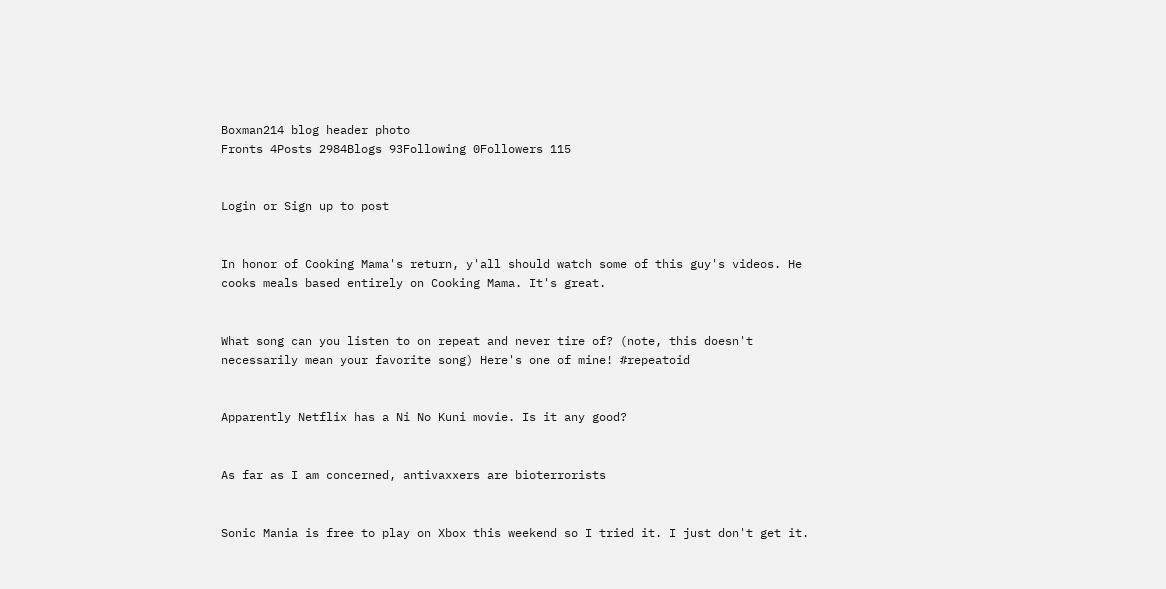Boxman214 blog header photo
Fronts 4Posts 2984Blogs 93Following 0Followers 115


Login or Sign up to post


In honor of Cooking Mama's return, y'all should watch some of this guy's videos. He cooks meals based entirely on Cooking Mama. It's great.


What song can you listen to on repeat and never tire of? (note, this doesn't necessarily mean your favorite song) Here's one of mine! #repeatoid


Apparently Netflix has a Ni No Kuni movie. Is it any good?


As far as I am concerned, antivaxxers are bioterrorists


Sonic Mania is free to play on Xbox this weekend so I tried it. I just don't get it.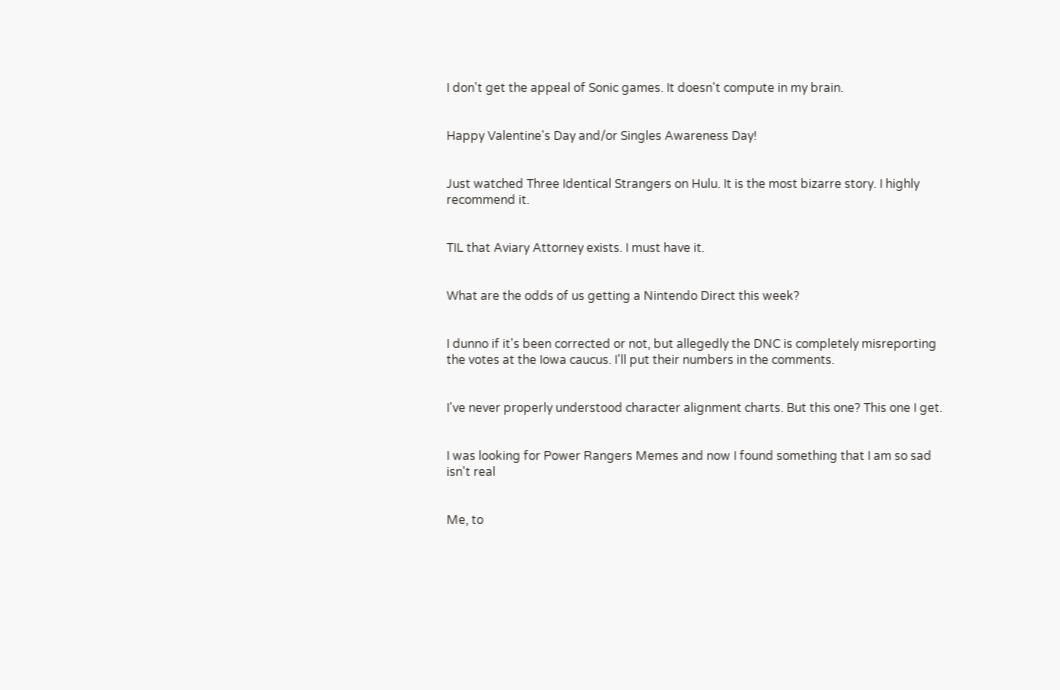I don't get the appeal of Sonic games. It doesn't compute in my brain.


Happy Valentine's Day and/or Singles Awareness Day!


Just watched Three Identical Strangers on Hulu. It is the most bizarre story. I highly recommend it.


TIL that Aviary Attorney exists. I must have it.


What are the odds of us getting a Nintendo Direct this week?


I dunno if it's been corrected or not, but allegedly the DNC is completely misreporting the votes at the Iowa caucus. I'll put their numbers in the comments.


I've never properly understood character alignment charts. But this one? This one I get.


I was looking for Power Rangers Memes and now I found something that I am so sad isn't real


Me, to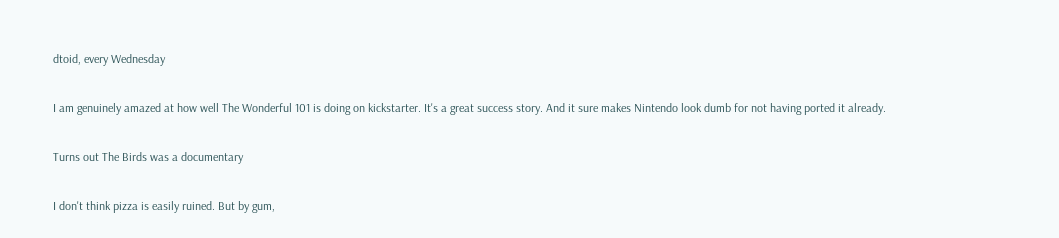dtoid, every Wednesday


I am genuinely amazed at how well The Wonderful 101 is doing on kickstarter. It's a great success story. And it sure makes Nintendo look dumb for not having ported it already.


Turns out The Birds was a documentary


I don't think pizza is easily ruined. But by gum,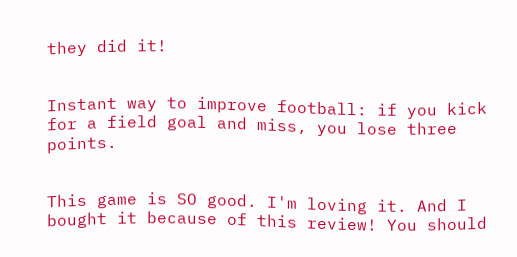they did it!


Instant way to improve football: if you kick for a field goal and miss, you lose three points.


This game is SO good. I'm loving it. And I bought it because of this review! You should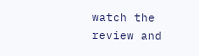watch the review and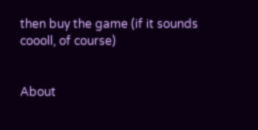then buy the game (if it sounds coooll, of course)


About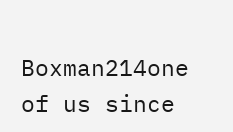Boxman214one of us since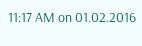11:17 AM on 01.02.2016